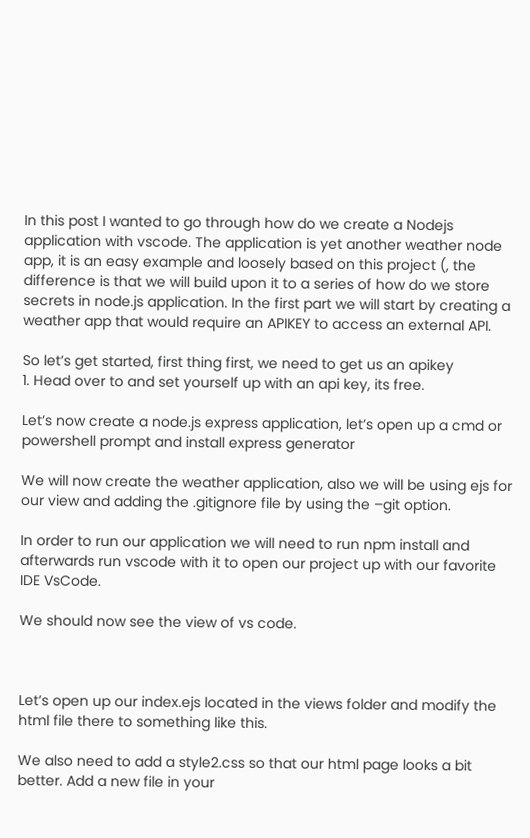In this post I wanted to go through how do we create a Nodejs application with vscode. The application is yet another weather node app, it is an easy example and loosely based on this project (, the difference is that we will build upon it to a series of how do we store secrets in node.js application. In the first part we will start by creating a weather app that would require an APIKEY to access an external API.

So let’s get started, first thing first, we need to get us an apikey
1. Head over to and set yourself up with an api key, its free.

Let’s now create a node.js express application, let’s open up a cmd or powershell prompt and install express generator

We will now create the weather application, also we will be using ejs for our view and adding the .gitignore file by using the –git option.

In order to run our application we will need to run npm install and afterwards run vscode with it to open our project up with our favorite IDE VsCode.

We should now see the view of vs code.



Let’s open up our index.ejs located in the views folder and modify the html file there to something like this.

We also need to add a style2.css so that our html page looks a bit better. Add a new file in your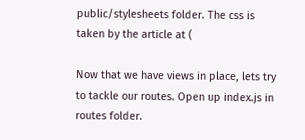public/stylesheets folder. The css is taken by the article at (

Now that we have views in place, lets try to tackle our routes. Open up index.js in routes folder.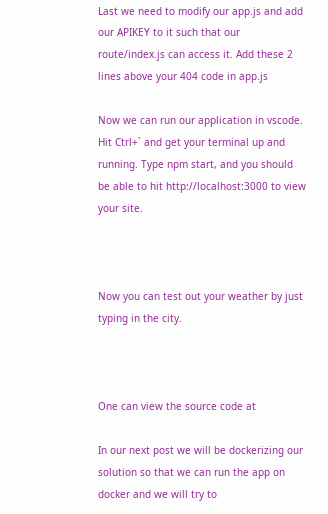Last we need to modify our app.js and add our APIKEY to it such that our route/index.js can access it. Add these 2 lines above your 404 code in app.js

Now we can run our application in vscode. Hit Ctrl+` and get your terminal up and running. Type npm start, and you should be able to hit http://localhost:3000 to view your site.



Now you can test out your weather by just typing in the city.



One can view the source code at

In our next post we will be dockerizing our solution so that we can run the app on docker and we will try to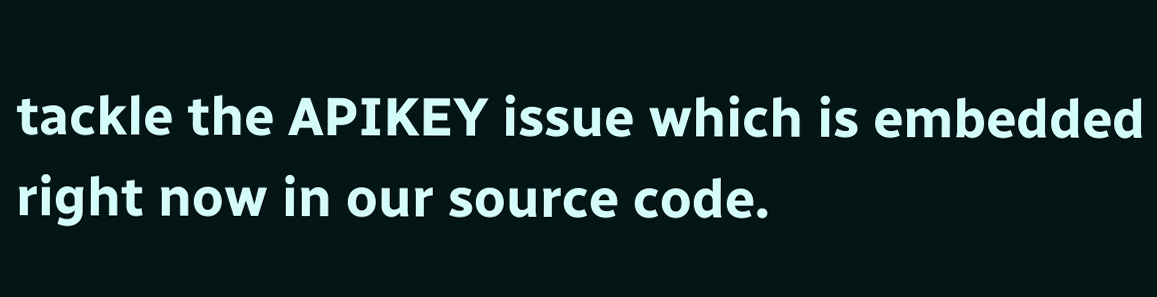tackle the APIKEY issue which is embedded right now in our source code.